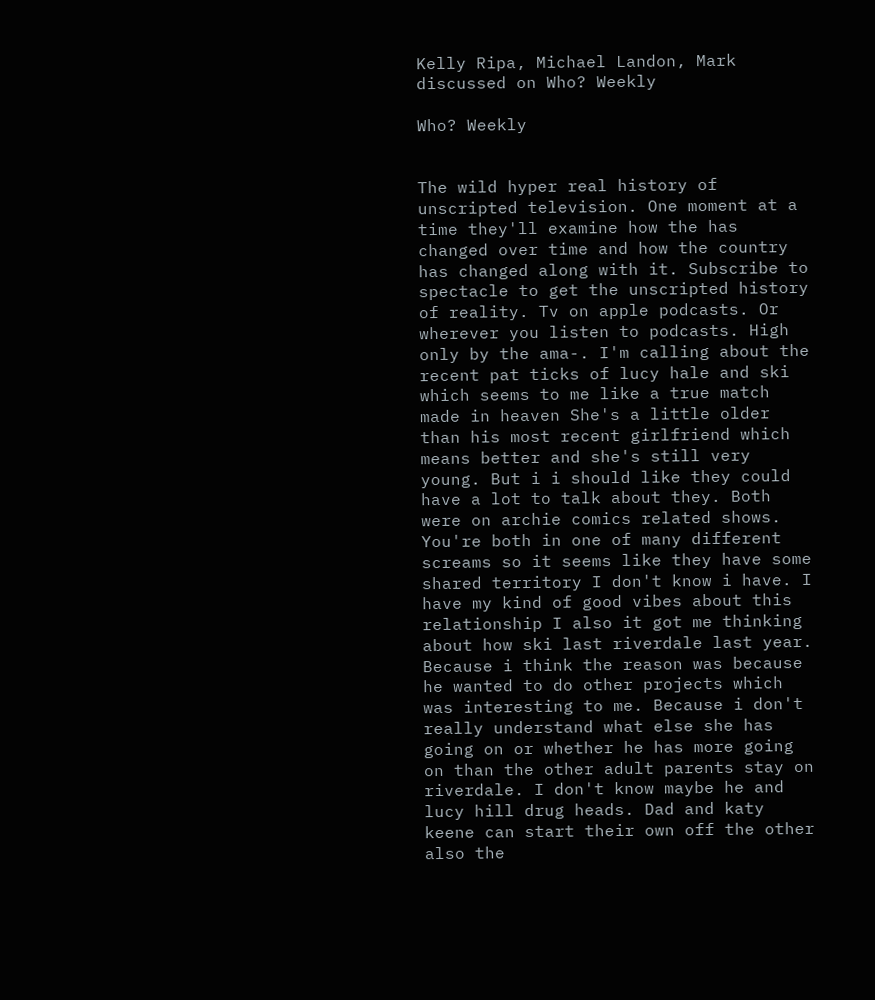Kelly Ripa, Michael Landon, Mark discussed on Who? Weekly

Who? Weekly


The wild hyper real history of unscripted television. One moment at a time they'll examine how the has changed over time and how the country has changed along with it. Subscribe to spectacle to get the unscripted history of reality. Tv on apple podcasts. Or wherever you listen to podcasts. High only by the ama-. I'm calling about the recent pat ticks of lucy hale and ski which seems to me like a true match made in heaven She's a little older than his most recent girlfriend which means better and she's still very young. But i i should like they could have a lot to talk about they. Both were on archie comics related shows. You're both in one of many different screams so it seems like they have some shared territory I don't know i have. I have my kind of good vibes about this relationship I also it got me thinking about how ski last riverdale last year. Because i think the reason was because he wanted to do other projects which was interesting to me. Because i don't really understand what else she has going on or whether he has more going on than the other adult parents stay on riverdale. I don't know maybe he and lucy hill drug heads. Dad and katy keene can start their own off the other also the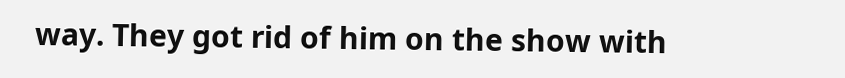way. They got rid of him on the show with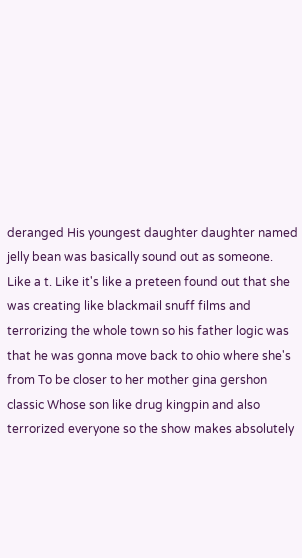deranged His youngest daughter daughter named jelly bean was basically sound out as someone. Like a t. Like it's like a preteen found out that she was creating like blackmail snuff films and terrorizing the whole town so his father logic was that he was gonna move back to ohio where she's from To be closer to her mother gina gershon classic Whose son like drug kingpin and also terrorized everyone so the show makes absolutely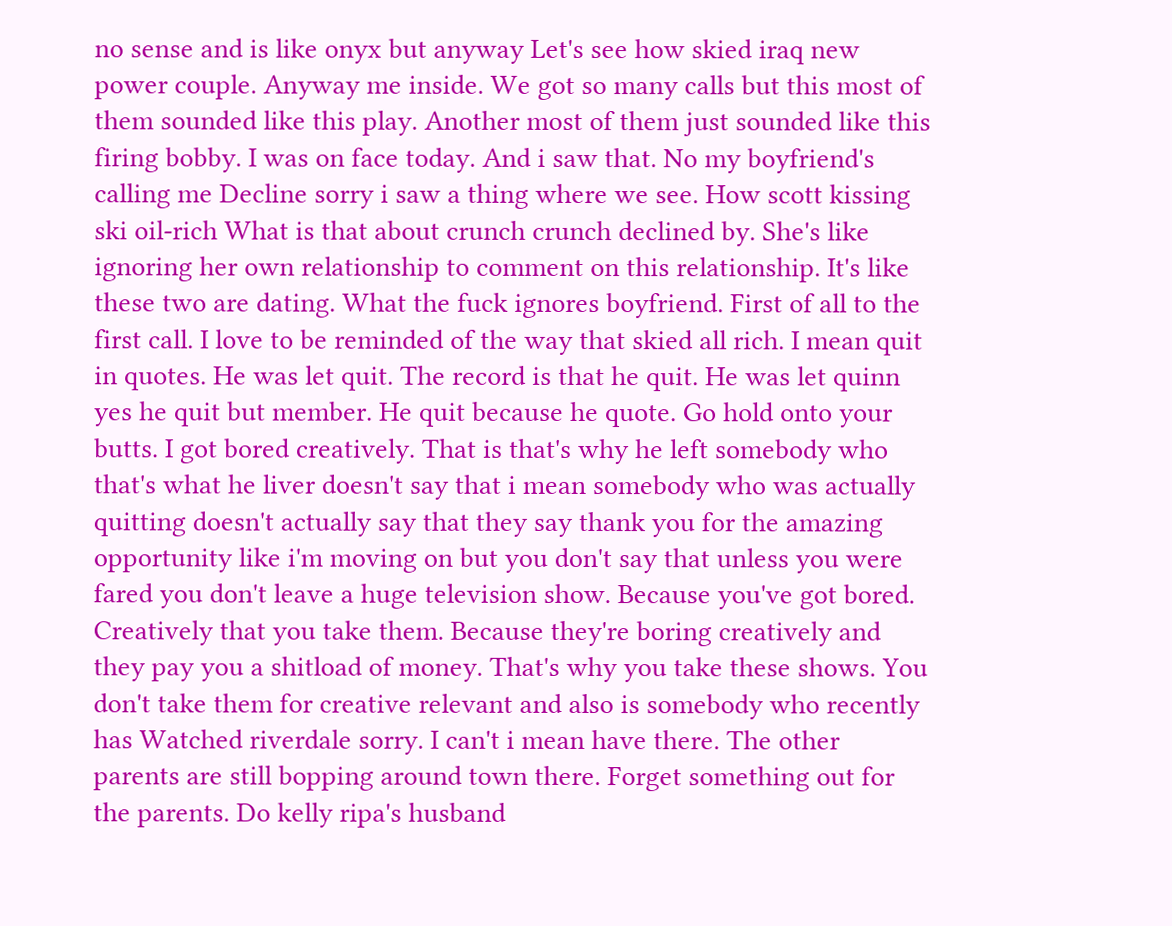no sense and is like onyx but anyway Let's see how skied iraq new power couple. Anyway me inside. We got so many calls but this most of them sounded like this play. Another most of them just sounded like this firing bobby. I was on face today. And i saw that. No my boyfriend's calling me Decline sorry i saw a thing where we see. How scott kissing ski oil-rich What is that about crunch crunch declined by. She's like ignoring her own relationship to comment on this relationship. It's like these two are dating. What the fuck ignores boyfriend. First of all to the first call. I love to be reminded of the way that skied all rich. I mean quit in quotes. He was let quit. The record is that he quit. He was let quinn yes he quit but member. He quit because he quote. Go hold onto your butts. I got bored creatively. That is that's why he left somebody who that's what he liver doesn't say that i mean somebody who was actually quitting doesn't actually say that they say thank you for the amazing opportunity like i'm moving on but you don't say that unless you were fared you don't leave a huge television show. Because you've got bored. Creatively that you take them. Because they're boring creatively and they pay you a shitload of money. That's why you take these shows. You don't take them for creative relevant and also is somebody who recently has Watched riverdale sorry. I can't i mean have there. The other parents are still bopping around town there. Forget something out for the parents. Do kelly ripa's husband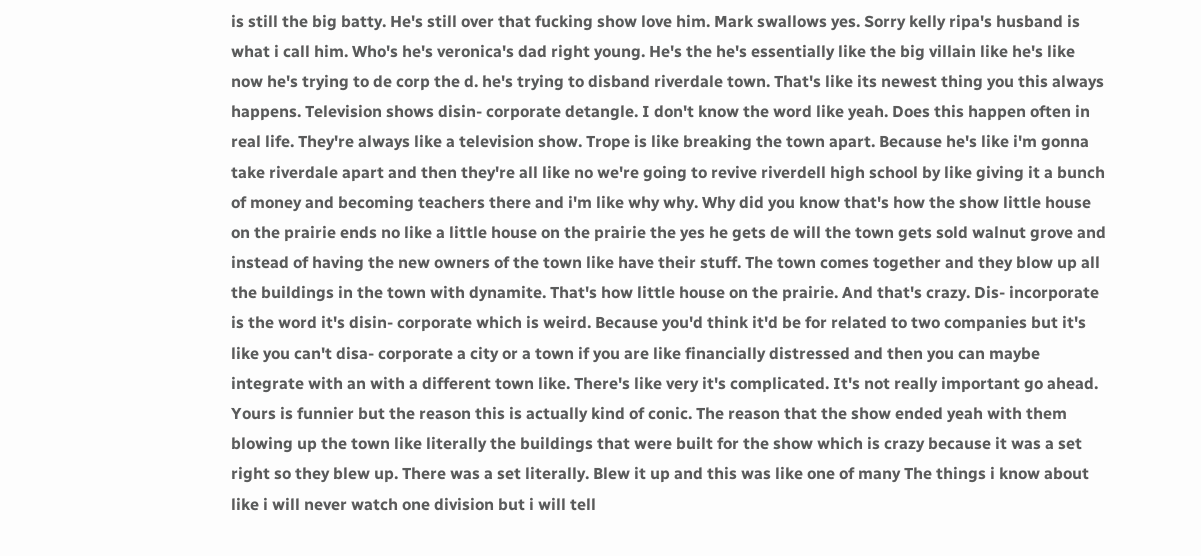is still the big batty. He's still over that fucking show love him. Mark swallows yes. Sorry kelly ripa's husband is what i call him. Who's he's veronica's dad right young. He's the he's essentially like the big villain like he's like now he's trying to de corp the d. he's trying to disband riverdale town. That's like its newest thing you this always happens. Television shows disin- corporate detangle. I don't know the word like yeah. Does this happen often in real life. They're always like a television show. Trope is like breaking the town apart. Because he's like i'm gonna take riverdale apart and then they're all like no we're going to revive riverdell high school by like giving it a bunch of money and becoming teachers there and i'm like why why. Why did you know that's how the show little house on the prairie ends no like a little house on the prairie the yes he gets de will the town gets sold walnut grove and instead of having the new owners of the town like have their stuff. The town comes together and they blow up all the buildings in the town with dynamite. That's how little house on the prairie. And that's crazy. Dis- incorporate is the word it's disin- corporate which is weird. Because you'd think it'd be for related to two companies but it's like you can't disa- corporate a city or a town if you are like financially distressed and then you can maybe integrate with an with a different town like. There's like very it's complicated. It's not really important go ahead. Yours is funnier but the reason this is actually kind of conic. The reason that the show ended yeah with them blowing up the town like literally the buildings that were built for the show which is crazy because it was a set right so they blew up. There was a set literally. Blew it up and this was like one of many The things i know about like i will never watch one division but i will tell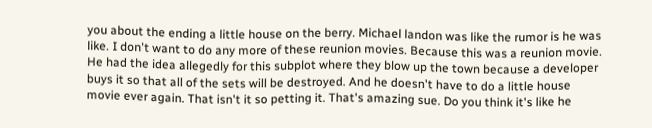you about the ending a little house on the berry. Michael landon was like the rumor is he was like. I don't want to do any more of these reunion movies. Because this was a reunion movie. He had the idea allegedly for this subplot where they blow up the town because a developer buys it so that all of the sets will be destroyed. And he doesn't have to do a little house movie ever again. That isn't it so petting it. That's amazing sue. Do you think it's like he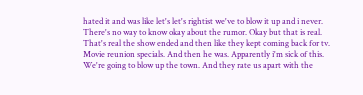hated it and was like let's let's rightist we've to blow it up and i never. There's no way to know okay about the rumor. Okay but that is real. That's real the show ended and then like they kept coming back for tv. Movie reunion specials. And then he was. Apparently i'm sick of this. We're going to blow up the town. And they rate us apart with the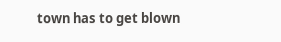town has to get blown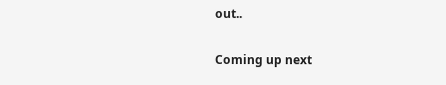out..

Coming up next